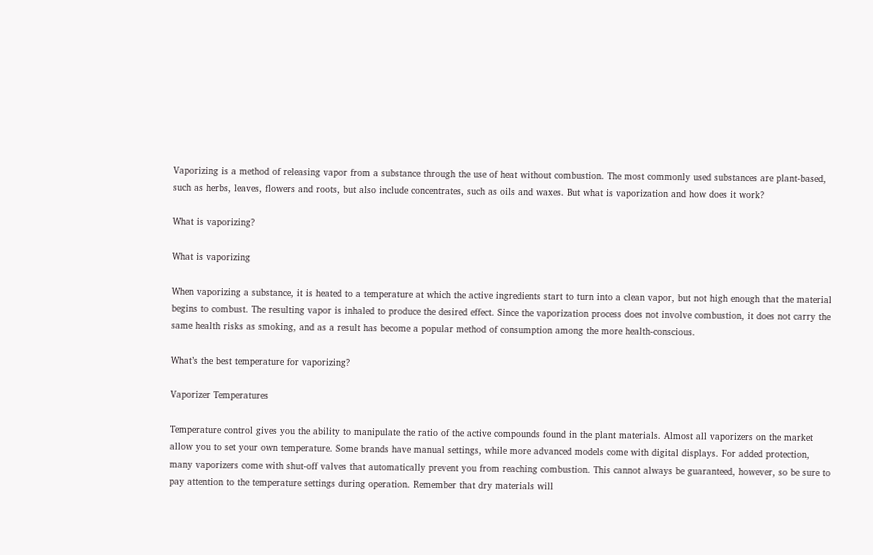Vaporizing is a method of releasing vapor from a substance through the use of heat without combustion. The most commonly used substances are plant-based, such as herbs, leaves, flowers and roots, but also include concentrates, such as oils and waxes. But what is vaporization and how does it work?

What is vaporizing?

What is vaporizing

When vaporizing a substance, it is heated to a temperature at which the active ingredients start to turn into a clean vapor, but not high enough that the material begins to combust. The resulting vapor is inhaled to produce the desired effect. Since the vaporization process does not involve combustion, it does not carry the same health risks as smoking, and as a result has become a popular method of consumption among the more health-conscious.

What’s the best temperature for vaporizing?

Vaporizer Temperatures

Temperature control gives you the ability to manipulate the ratio of the active compounds found in the plant materials. Almost all vaporizers on the market allow you to set your own temperature. Some brands have manual settings, while more advanced models come with digital displays. For added protection, many vaporizers come with shut-off valves that automatically prevent you from reaching combustion. This cannot always be guaranteed, however, so be sure to pay attention to the temperature settings during operation. Remember that dry materials will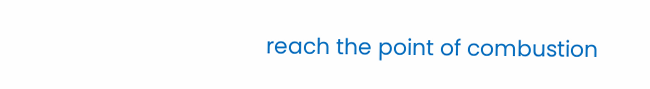reach the point of combustion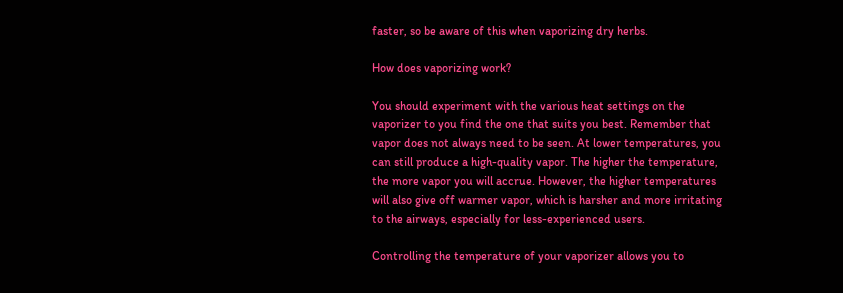faster, so be aware of this when vaporizing dry herbs.

How does vaporizing work?

You should experiment with the various heat settings on the vaporizer to you find the one that suits you best. Remember that vapor does not always need to be seen. At lower temperatures, you can still produce a high-quality vapor. The higher the temperature, the more vapor you will accrue. However, the higher temperatures will also give off warmer vapor, which is harsher and more irritating to the airways, especially for less-experienced users.

Controlling the temperature of your vaporizer allows you to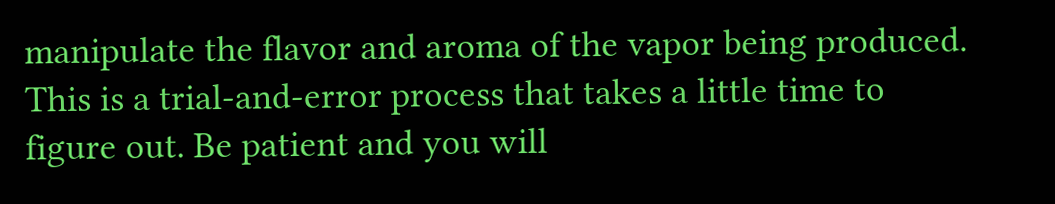manipulate the flavor and aroma of the vapor being produced. This is a trial-and-error process that takes a little time to figure out. Be patient and you will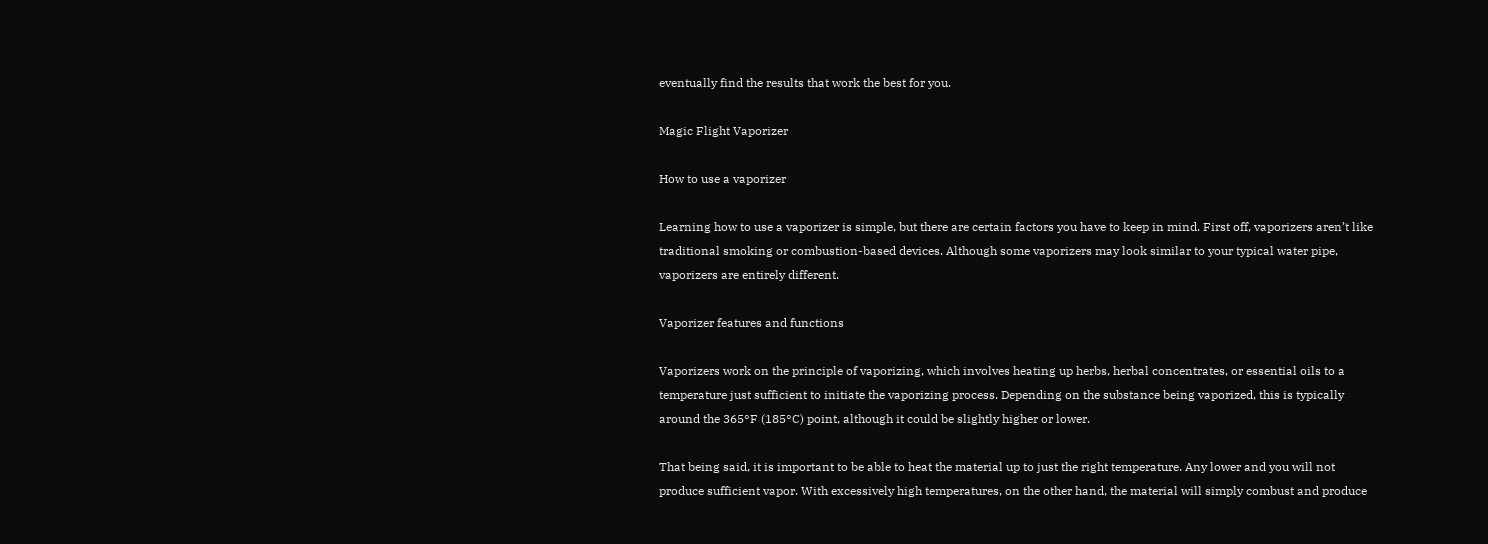eventually find the results that work the best for you.

Magic Flight Vaporizer

How to use a vaporizer

Learning how to use a vaporizer is simple, but there are certain factors you have to keep in mind. First off, vaporizers aren’t like traditional smoking or combustion-based devices. Although some vaporizers may look similar to your typical water pipe, vaporizers are entirely different.

Vaporizer features and functions

Vaporizers work on the principle of vaporizing, which involves heating up herbs, herbal concentrates, or essential oils to a temperature just sufficient to initiate the vaporizing process. Depending on the substance being vaporized, this is typically around the 365°F (185°C) point, although it could be slightly higher or lower.

That being said, it is important to be able to heat the material up to just the right temperature. Any lower and you will not produce sufficient vapor. With excessively high temperatures, on the other hand, the material will simply combust and produce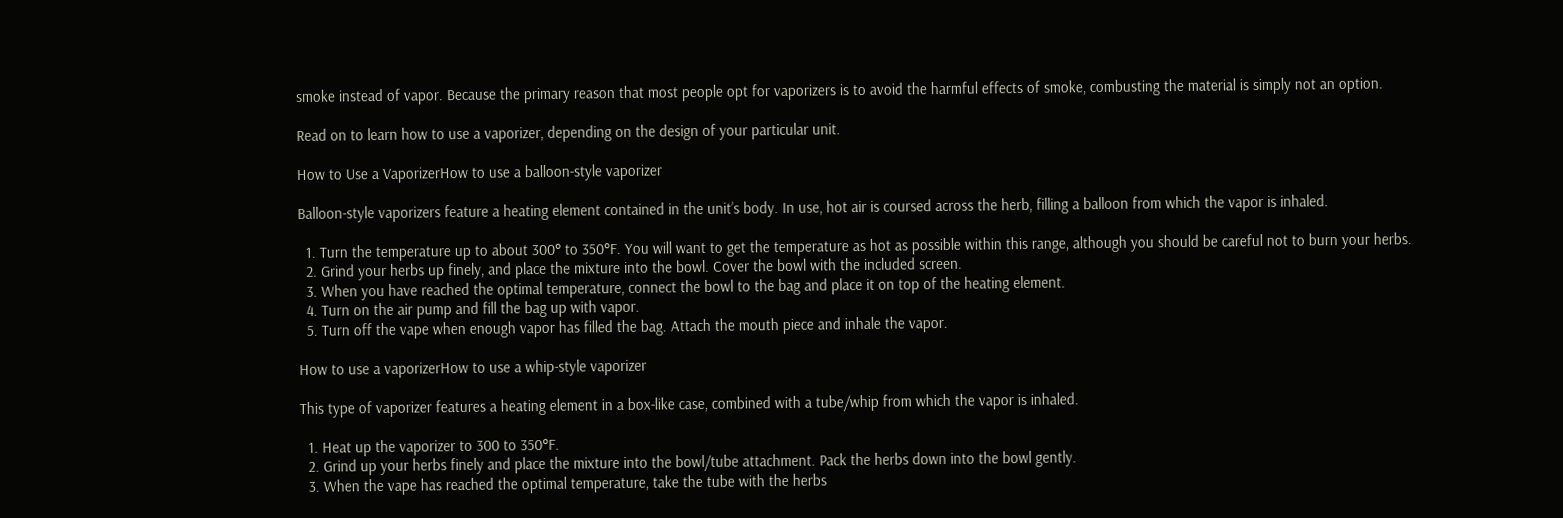smoke instead of vapor. Because the primary reason that most people opt for vaporizers is to avoid the harmful effects of smoke, combusting the material is simply not an option.

Read on to learn how to use a vaporizer, depending on the design of your particular unit.

How to Use a VaporizerHow to use a balloon-style vaporizer

Balloon-style vaporizers feature a heating element contained in the unit’s body. In use, hot air is coursed across the herb, filling a balloon from which the vapor is inhaled.

  1. Turn the temperature up to about 300° to 350°F. You will want to get the temperature as hot as possible within this range, although you should be careful not to burn your herbs.
  2. Grind your herbs up finely, and place the mixture into the bowl. Cover the bowl with the included screen.
  3. When you have reached the optimal temperature, connect the bowl to the bag and place it on top of the heating element.
  4. Turn on the air pump and fill the bag up with vapor.
  5. Turn off the vape when enough vapor has filled the bag. Attach the mouth piece and inhale the vapor.

How to use a vaporizerHow to use a whip-style vaporizer

This type of vaporizer features a heating element in a box-like case, combined with a tube/whip from which the vapor is inhaled.

  1. Heat up the vaporizer to 300 to 350°F.
  2. Grind up your herbs finely and place the mixture into the bowl/tube attachment. Pack the herbs down into the bowl gently.
  3. When the vape has reached the optimal temperature, take the tube with the herbs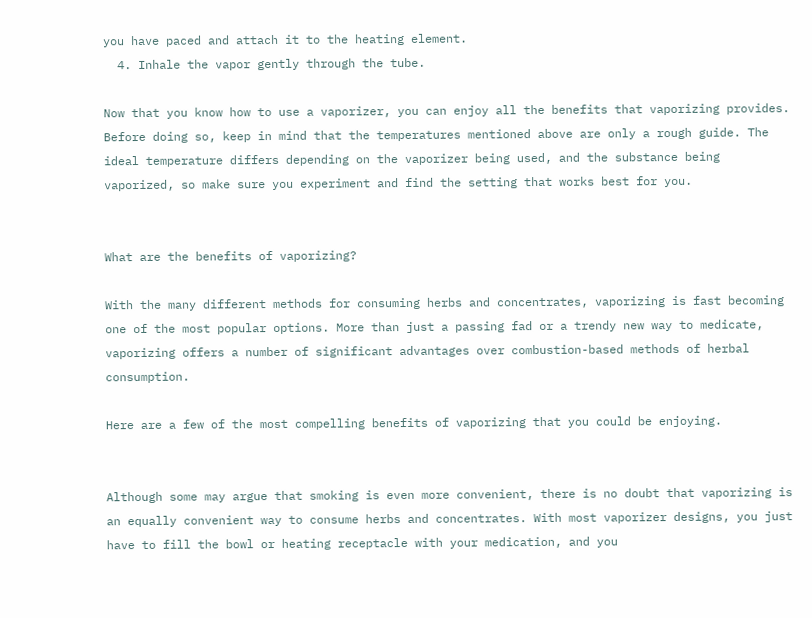you have paced and attach it to the heating element.
  4. Inhale the vapor gently through the tube.

Now that you know how to use a vaporizer, you can enjoy all the benefits that vaporizing provides. Before doing so, keep in mind that the temperatures mentioned above are only a rough guide. The ideal temperature differs depending on the vaporizer being used, and the substance being vaporized, so make sure you experiment and find the setting that works best for you.


What are the benefits of vaporizing?

With the many different methods for consuming herbs and concentrates, vaporizing is fast becoming one of the most popular options. More than just a passing fad or a trendy new way to medicate, vaporizing offers a number of significant advantages over combustion-based methods of herbal consumption.

Here are a few of the most compelling benefits of vaporizing that you could be enjoying.


Although some may argue that smoking is even more convenient, there is no doubt that vaporizing is an equally convenient way to consume herbs and concentrates. With most vaporizer designs, you just have to fill the bowl or heating receptacle with your medication, and you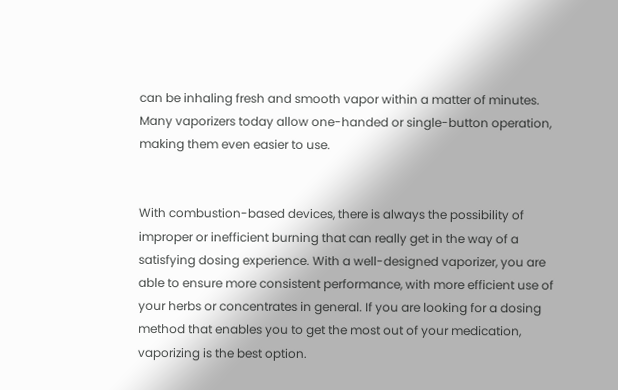can be inhaling fresh and smooth vapor within a matter of minutes. Many vaporizers today allow one-handed or single-button operation, making them even easier to use.


With combustion-based devices, there is always the possibility of improper or inefficient burning that can really get in the way of a satisfying dosing experience. With a well-designed vaporizer, you are able to ensure more consistent performance, with more efficient use of your herbs or concentrates in general. If you are looking for a dosing method that enables you to get the most out of your medication, vaporizing is the best option.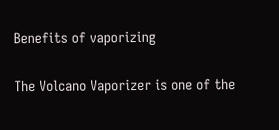Benefits of vaporizing

The Volcano Vaporizer is one of the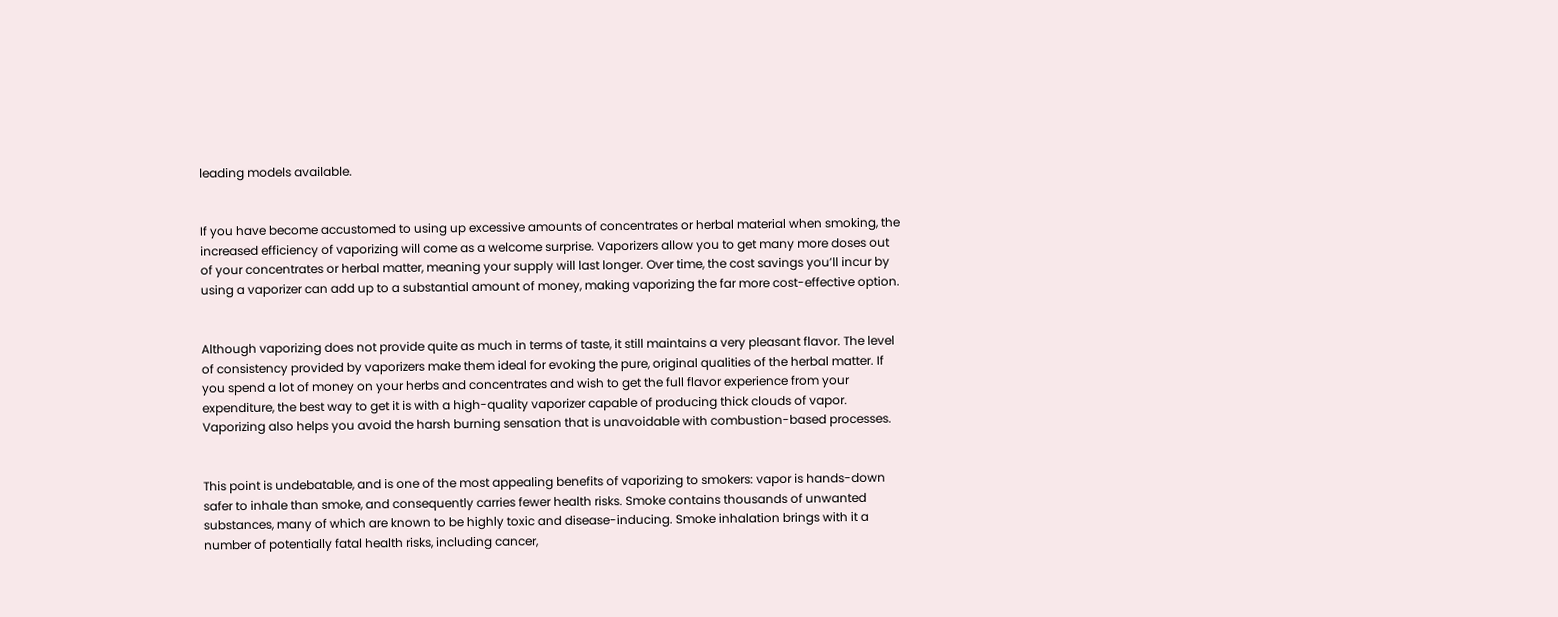leading models available.


If you have become accustomed to using up excessive amounts of concentrates or herbal material when smoking, the increased efficiency of vaporizing will come as a welcome surprise. Vaporizers allow you to get many more doses out of your concentrates or herbal matter, meaning your supply will last longer. Over time, the cost savings you’ll incur by using a vaporizer can add up to a substantial amount of money, making vaporizing the far more cost-effective option.


Although vaporizing does not provide quite as much in terms of taste, it still maintains a very pleasant flavor. The level of consistency provided by vaporizers make them ideal for evoking the pure, original qualities of the herbal matter. If you spend a lot of money on your herbs and concentrates and wish to get the full flavor experience from your expenditure, the best way to get it is with a high-quality vaporizer capable of producing thick clouds of vapor. Vaporizing also helps you avoid the harsh burning sensation that is unavoidable with combustion-based processes.


This point is undebatable, and is one of the most appealing benefits of vaporizing to smokers: vapor is hands-down safer to inhale than smoke, and consequently carries fewer health risks. Smoke contains thousands of unwanted substances, many of which are known to be highly toxic and disease-inducing. Smoke inhalation brings with it a number of potentially fatal health risks, including cancer,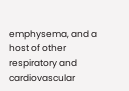emphysema, and a host of other respiratory and cardiovascular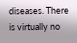diseases. There is virtually no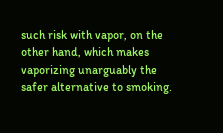such risk with vapor, on the other hand, which makes vaporizing unarguably the safer alternative to smoking.